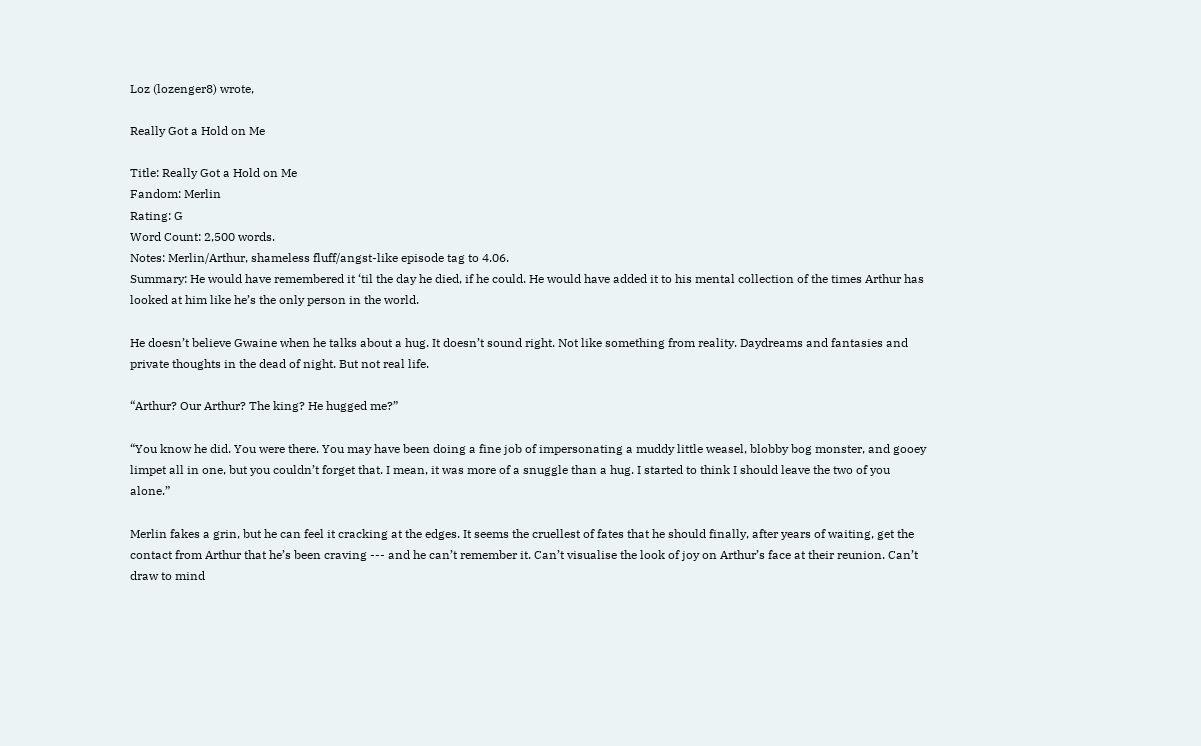Loz (lozenger8) wrote,

Really Got a Hold on Me

Title: Really Got a Hold on Me
Fandom: Merlin
Rating: G
Word Count: 2,500 words.
Notes: Merlin/Arthur, shameless fluff/angst-like episode tag to 4.06.
Summary: He would have remembered it ‘til the day he died, if he could. He would have added it to his mental collection of the times Arthur has looked at him like he’s the only person in the world.

He doesn’t believe Gwaine when he talks about a hug. It doesn’t sound right. Not like something from reality. Daydreams and fantasies and private thoughts in the dead of night. But not real life.

“Arthur? Our Arthur? The king? He hugged me?”

“You know he did. You were there. You may have been doing a fine job of impersonating a muddy little weasel, blobby bog monster, and gooey limpet all in one, but you couldn’t forget that. I mean, it was more of a snuggle than a hug. I started to think I should leave the two of you alone.”

Merlin fakes a grin, but he can feel it cracking at the edges. It seems the cruellest of fates that he should finally, after years of waiting, get the contact from Arthur that he’s been craving --- and he can’t remember it. Can’t visualise the look of joy on Arthur’s face at their reunion. Can’t draw to mind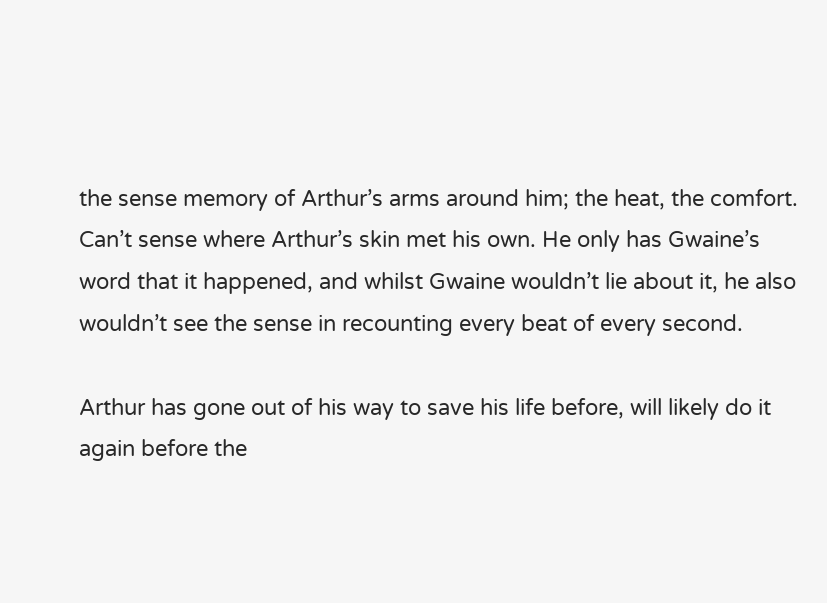the sense memory of Arthur’s arms around him; the heat, the comfort. Can’t sense where Arthur’s skin met his own. He only has Gwaine’s word that it happened, and whilst Gwaine wouldn’t lie about it, he also wouldn’t see the sense in recounting every beat of every second.

Arthur has gone out of his way to save his life before, will likely do it again before the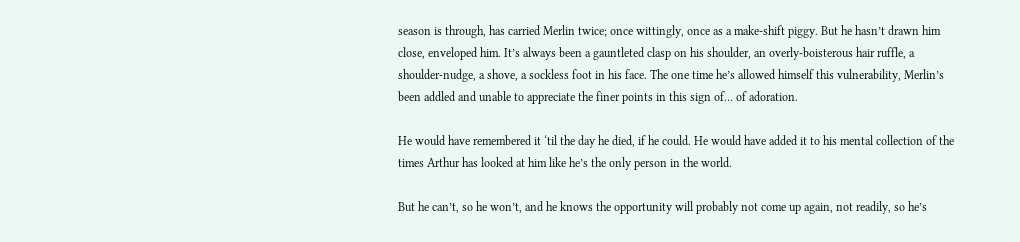season is through, has carried Merlin twice; once wittingly, once as a make-shift piggy. But he hasn’t drawn him close, enveloped him. It’s always been a gauntleted clasp on his shoulder, an overly-boisterous hair ruffle, a shoulder-nudge, a shove, a sockless foot in his face. The one time he’s allowed himself this vulnerability, Merlin’s been addled and unable to appreciate the finer points in this sign of… of adoration.

He would have remembered it ‘til the day he died, if he could. He would have added it to his mental collection of the times Arthur has looked at him like he’s the only person in the world.

But he can’t, so he won’t, and he knows the opportunity will probably not come up again, not readily, so he’s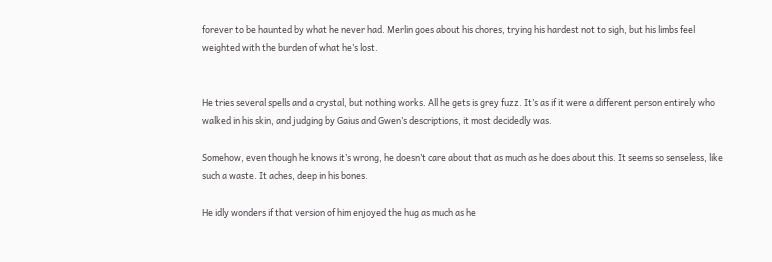forever to be haunted by what he never had. Merlin goes about his chores, trying his hardest not to sigh, but his limbs feel weighted with the burden of what he’s lost.


He tries several spells and a crystal, but nothing works. All he gets is grey fuzz. It’s as if it were a different person entirely who walked in his skin, and judging by Gaius and Gwen’s descriptions, it most decidedly was.

Somehow, even though he knows it’s wrong, he doesn’t care about that as much as he does about this. It seems so senseless, like such a waste. It aches, deep in his bones.

He idly wonders if that version of him enjoyed the hug as much as he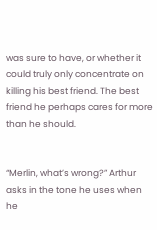was sure to have, or whether it could truly only concentrate on killing his best friend. The best friend he perhaps cares for more than he should.


“Merlin, what’s wrong?” Arthur asks in the tone he uses when he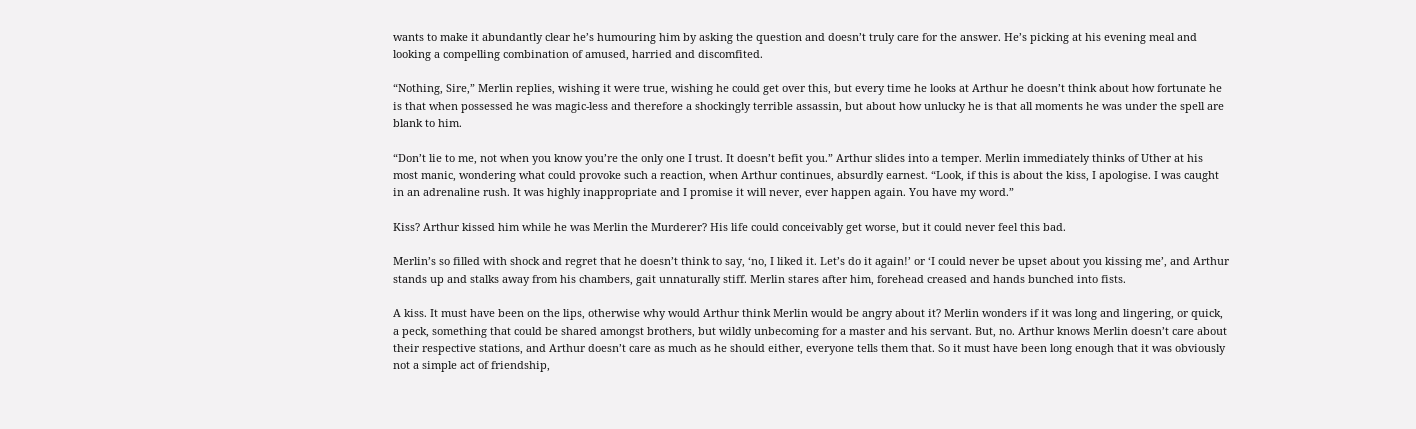wants to make it abundantly clear he’s humouring him by asking the question and doesn’t truly care for the answer. He’s picking at his evening meal and looking a compelling combination of amused, harried and discomfited.

“Nothing, Sire,” Merlin replies, wishing it were true, wishing he could get over this, but every time he looks at Arthur he doesn’t think about how fortunate he is that when possessed he was magic-less and therefore a shockingly terrible assassin, but about how unlucky he is that all moments he was under the spell are blank to him.

“Don’t lie to me, not when you know you’re the only one I trust. It doesn’t befit you.” Arthur slides into a temper. Merlin immediately thinks of Uther at his most manic, wondering what could provoke such a reaction, when Arthur continues, absurdly earnest. “Look, if this is about the kiss, I apologise. I was caught in an adrenaline rush. It was highly inappropriate and I promise it will never, ever happen again. You have my word.”

Kiss? Arthur kissed him while he was Merlin the Murderer? His life could conceivably get worse, but it could never feel this bad.

Merlin’s so filled with shock and regret that he doesn’t think to say, ‘no, I liked it. Let’s do it again!’ or ‘I could never be upset about you kissing me’, and Arthur stands up and stalks away from his chambers, gait unnaturally stiff. Merlin stares after him, forehead creased and hands bunched into fists.

A kiss. It must have been on the lips, otherwise why would Arthur think Merlin would be angry about it? Merlin wonders if it was long and lingering, or quick, a peck, something that could be shared amongst brothers, but wildly unbecoming for a master and his servant. But, no. Arthur knows Merlin doesn’t care about their respective stations, and Arthur doesn’t care as much as he should either, everyone tells them that. So it must have been long enough that it was obviously not a simple act of friendship,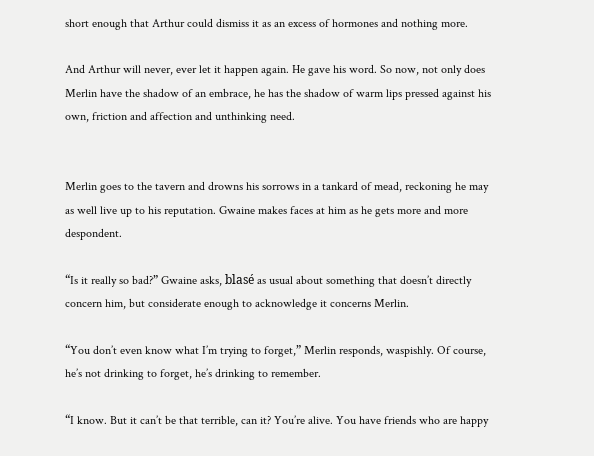short enough that Arthur could dismiss it as an excess of hormones and nothing more.

And Arthur will never, ever let it happen again. He gave his word. So now, not only does Merlin have the shadow of an embrace, he has the shadow of warm lips pressed against his own, friction and affection and unthinking need.


Merlin goes to the tavern and drowns his sorrows in a tankard of mead, reckoning he may as well live up to his reputation. Gwaine makes faces at him as he gets more and more despondent.

“Is it really so bad?” Gwaine asks, blasé as usual about something that doesn’t directly concern him, but considerate enough to acknowledge it concerns Merlin.

“You don’t even know what I’m trying to forget,” Merlin responds, waspishly. Of course, he’s not drinking to forget, he’s drinking to remember.

“I know. But it can’t be that terrible, can it? You’re alive. You have friends who are happy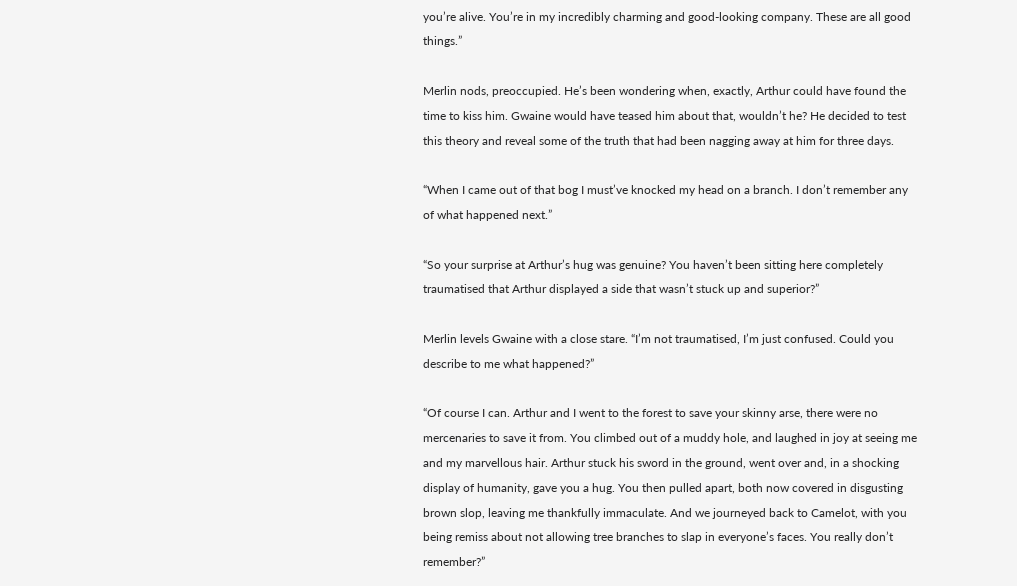you’re alive. You’re in my incredibly charming and good-looking company. These are all good things.”

Merlin nods, preoccupied. He’s been wondering when, exactly, Arthur could have found the time to kiss him. Gwaine would have teased him about that, wouldn’t he? He decided to test this theory and reveal some of the truth that had been nagging away at him for three days.

“When I came out of that bog I must’ve knocked my head on a branch. I don’t remember any of what happened next.”

“So your surprise at Arthur’s hug was genuine? You haven’t been sitting here completely traumatised that Arthur displayed a side that wasn’t stuck up and superior?”

Merlin levels Gwaine with a close stare. “I’m not traumatised, I’m just confused. Could you describe to me what happened?”

“Of course I can. Arthur and I went to the forest to save your skinny arse, there were no mercenaries to save it from. You climbed out of a muddy hole, and laughed in joy at seeing me and my marvellous hair. Arthur stuck his sword in the ground, went over and, in a shocking display of humanity, gave you a hug. You then pulled apart, both now covered in disgusting brown slop, leaving me thankfully immaculate. And we journeyed back to Camelot, with you being remiss about not allowing tree branches to slap in everyone’s faces. You really don’t remember?”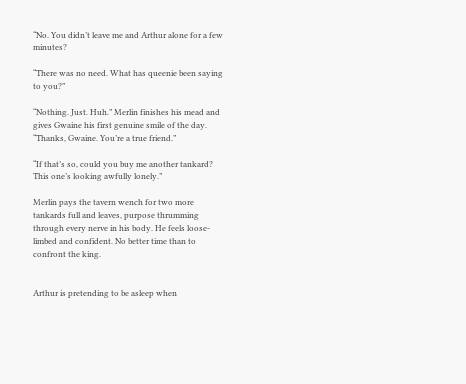“No. You didn’t leave me and Arthur alone for a few minutes?

“There was no need. What has queenie been saying to you?”

“Nothing. Just. Huh.” Merlin finishes his mead and gives Gwaine his first genuine smile of the day. “Thanks, Gwaine. You’re a true friend.”

“If that’s so, could you buy me another tankard? This one’s looking awfully lonely.”

Merlin pays the tavern wench for two more tankards full and leaves, purpose thrumming through every nerve in his body. He feels loose-limbed and confident. No better time than to confront the king.


Arthur is pretending to be asleep when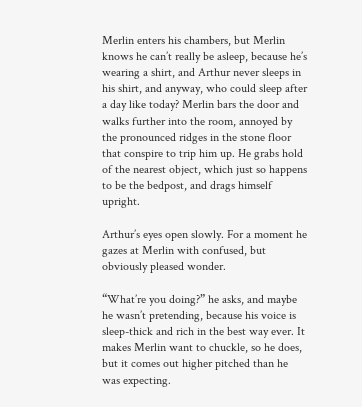Merlin enters his chambers, but Merlin knows he can’t really be asleep, because he’s wearing a shirt, and Arthur never sleeps in his shirt, and anyway, who could sleep after a day like today? Merlin bars the door and walks further into the room, annoyed by the pronounced ridges in the stone floor that conspire to trip him up. He grabs hold of the nearest object, which just so happens to be the bedpost, and drags himself upright.

Arthur’s eyes open slowly. For a moment he gazes at Merlin with confused, but obviously pleased wonder.

“What’re you doing?” he asks, and maybe he wasn’t pretending, because his voice is sleep-thick and rich in the best way ever. It makes Merlin want to chuckle, so he does, but it comes out higher pitched than he was expecting.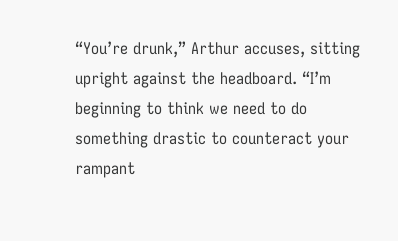“You’re drunk,” Arthur accuses, sitting upright against the headboard. “I’m beginning to think we need to do something drastic to counteract your rampant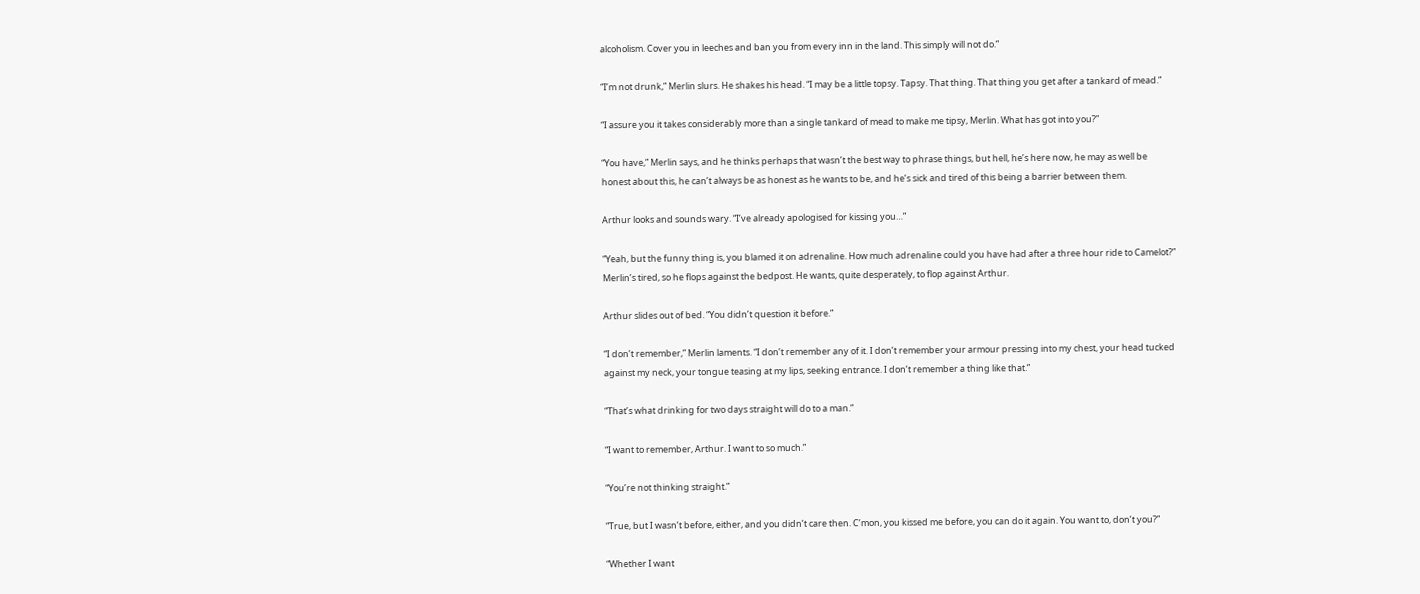alcoholism. Cover you in leeches and ban you from every inn in the land. This simply will not do.”

“I’m not drunk,” Merlin slurs. He shakes his head. “I may be a little topsy. Tapsy. That thing. That thing you get after a tankard of mead.”

“I assure you it takes considerably more than a single tankard of mead to make me tipsy, Merlin. What has got into you?”

“You have,” Merlin says, and he thinks perhaps that wasn’t the best way to phrase things, but hell, he’s here now, he may as well be honest about this, he can’t always be as honest as he wants to be, and he’s sick and tired of this being a barrier between them.

Arthur looks and sounds wary. “I’ve already apologised for kissing you…”

“Yeah, but the funny thing is, you blamed it on adrenaline. How much adrenaline could you have had after a three hour ride to Camelot?” Merlin’s tired, so he flops against the bedpost. He wants, quite desperately, to flop against Arthur.

Arthur slides out of bed. “You didn’t question it before.”

“I don’t remember,” Merlin laments. “I don’t remember any of it. I don’t remember your armour pressing into my chest, your head tucked against my neck, your tongue teasing at my lips, seeking entrance. I don’t remember a thing like that.”

“That’s what drinking for two days straight will do to a man.”

“I want to remember, Arthur. I want to so much.”

“You’re not thinking straight.”

“True, but I wasn’t before, either, and you didn’t care then. C’mon, you kissed me before, you can do it again. You want to, don’t you?”

“Whether I want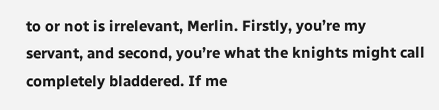to or not is irrelevant, Merlin. Firstly, you’re my servant, and second, you’re what the knights might call completely bladdered. If me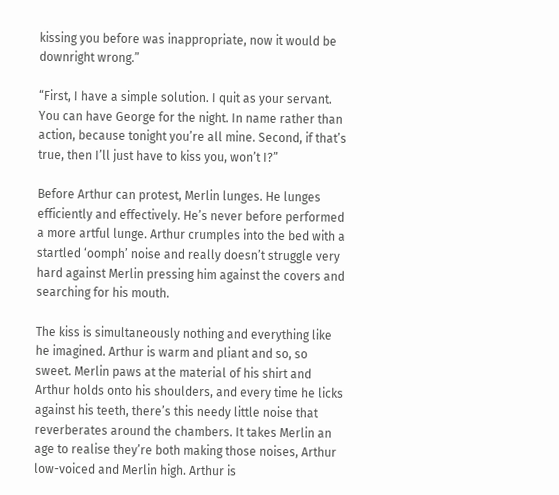kissing you before was inappropriate, now it would be downright wrong.”

“First, I have a simple solution. I quit as your servant. You can have George for the night. In name rather than action, because tonight you’re all mine. Second, if that’s true, then I’ll just have to kiss you, won’t I?”

Before Arthur can protest, Merlin lunges. He lunges efficiently and effectively. He’s never before performed a more artful lunge. Arthur crumples into the bed with a startled ‘oomph’ noise and really doesn’t struggle very hard against Merlin pressing him against the covers and searching for his mouth.

The kiss is simultaneously nothing and everything like he imagined. Arthur is warm and pliant and so, so sweet. Merlin paws at the material of his shirt and Arthur holds onto his shoulders, and every time he licks against his teeth, there’s this needy little noise that reverberates around the chambers. It takes Merlin an age to realise they’re both making those noises, Arthur low-voiced and Merlin high. Arthur is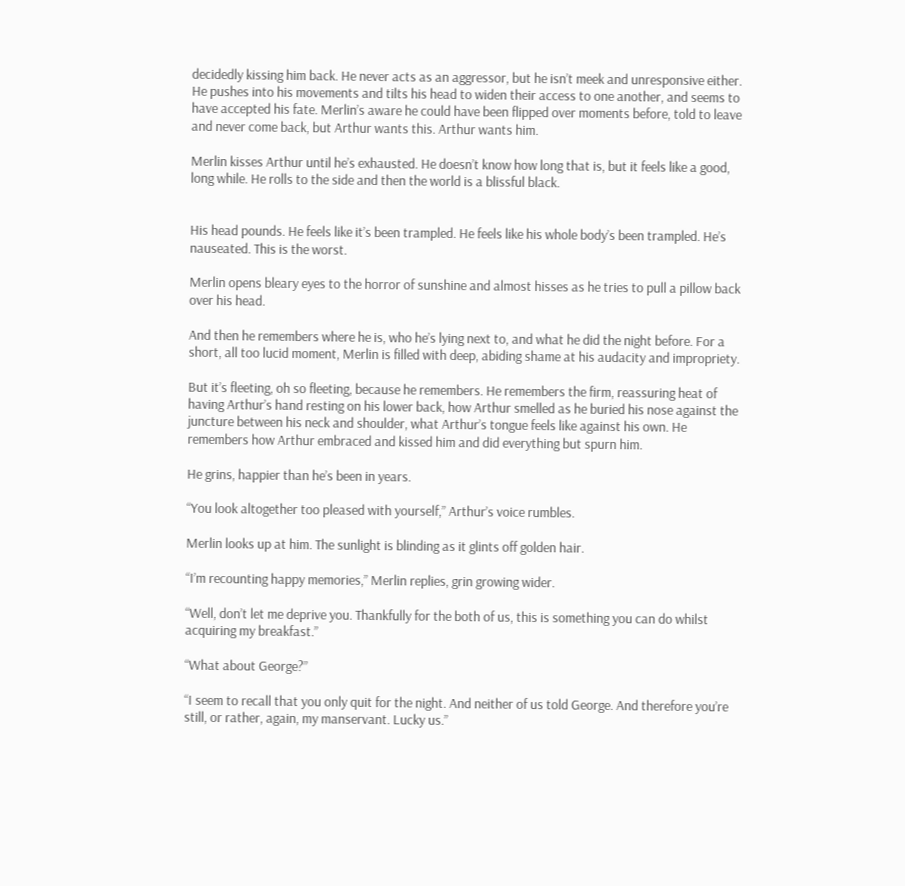decidedly kissing him back. He never acts as an aggressor, but he isn’t meek and unresponsive either. He pushes into his movements and tilts his head to widen their access to one another, and seems to have accepted his fate. Merlin’s aware he could have been flipped over moments before, told to leave and never come back, but Arthur wants this. Arthur wants him.

Merlin kisses Arthur until he’s exhausted. He doesn’t know how long that is, but it feels like a good, long while. He rolls to the side and then the world is a blissful black.


His head pounds. He feels like it’s been trampled. He feels like his whole body’s been trampled. He’s nauseated. This is the worst.

Merlin opens bleary eyes to the horror of sunshine and almost hisses as he tries to pull a pillow back over his head.

And then he remembers where he is, who he’s lying next to, and what he did the night before. For a short, all too lucid moment, Merlin is filled with deep, abiding shame at his audacity and impropriety.

But it’s fleeting, oh so fleeting, because he remembers. He remembers the firm, reassuring heat of having Arthur’s hand resting on his lower back, how Arthur smelled as he buried his nose against the juncture between his neck and shoulder, what Arthur’s tongue feels like against his own. He remembers how Arthur embraced and kissed him and did everything but spurn him.

He grins, happier than he’s been in years.

“You look altogether too pleased with yourself,” Arthur’s voice rumbles.

Merlin looks up at him. The sunlight is blinding as it glints off golden hair.

“I’m recounting happy memories,” Merlin replies, grin growing wider.

“Well, don’t let me deprive you. Thankfully for the both of us, this is something you can do whilst acquiring my breakfast.”

“What about George?”

“I seem to recall that you only quit for the night. And neither of us told George. And therefore you’re still, or rather, again, my manservant. Lucky us.”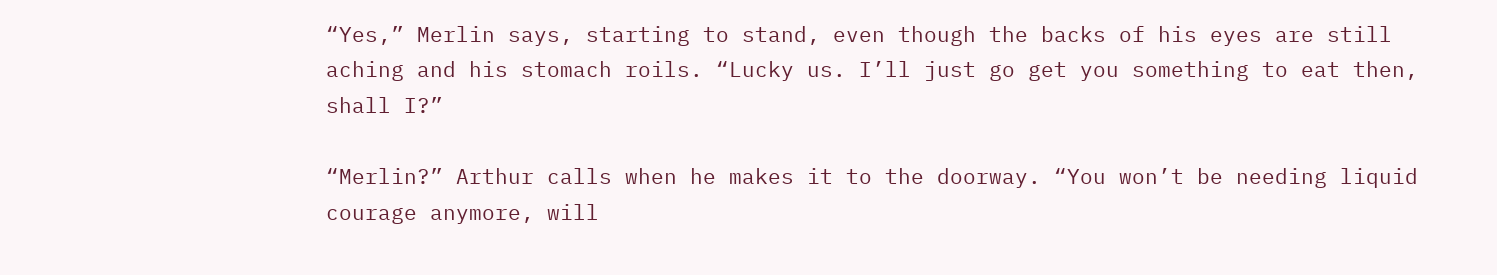“Yes,” Merlin says, starting to stand, even though the backs of his eyes are still aching and his stomach roils. “Lucky us. I’ll just go get you something to eat then, shall I?”

“Merlin?” Arthur calls when he makes it to the doorway. “You won’t be needing liquid courage anymore, will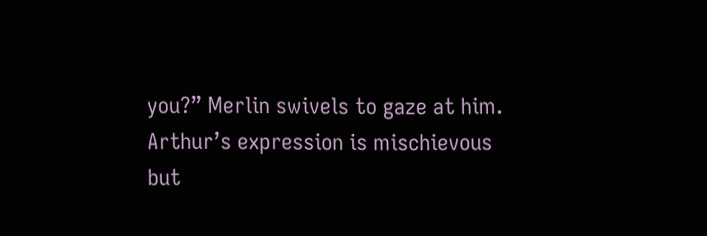you?” Merlin swivels to gaze at him. Arthur’s expression is mischievous but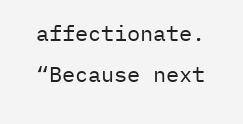affectionate. “Because next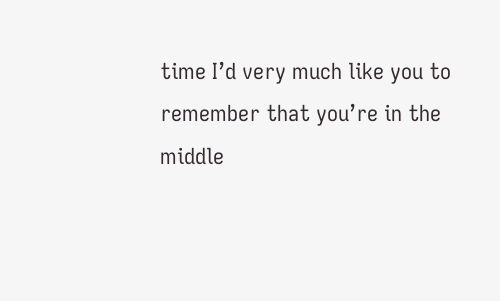time I’d very much like you to remember that you’re in the middle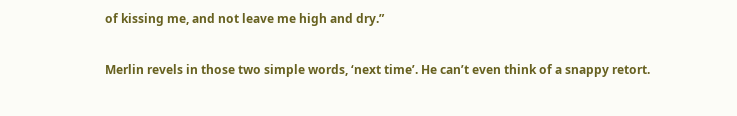of kissing me, and not leave me high and dry.”

Merlin revels in those two simple words, ‘next time’. He can’t even think of a snappy retort.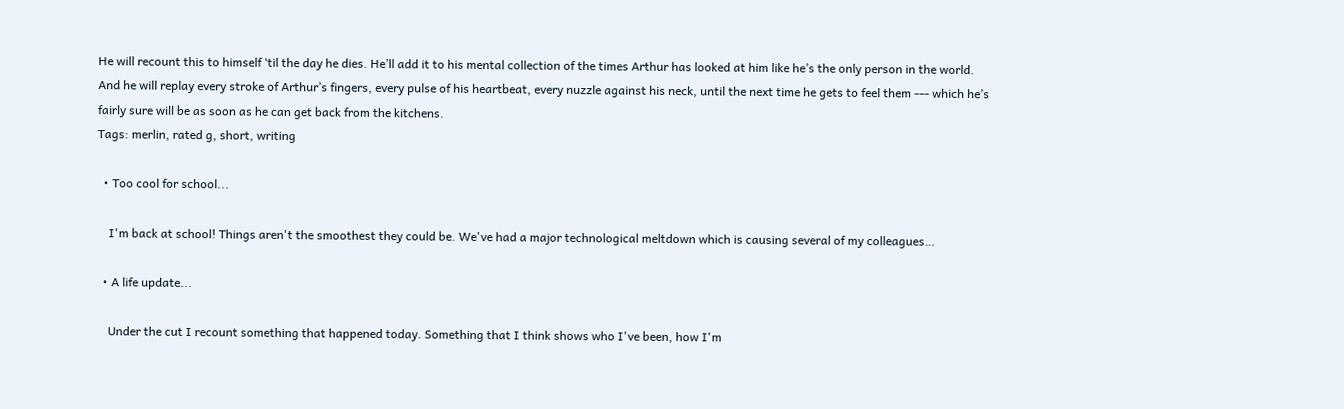He will recount this to himself ‘til the day he dies. He’ll add it to his mental collection of the times Arthur has looked at him like he’s the only person in the world. And he will replay every stroke of Arthur’s fingers, every pulse of his heartbeat, every nuzzle against his neck, until the next time he gets to feel them --- which he’s fairly sure will be as soon as he can get back from the kitchens.
Tags: merlin, rated g, short, writing

  • Too cool for school...

    I'm back at school! Things aren't the smoothest they could be. We've had a major technological meltdown which is causing several of my colleagues…

  • A life update...

    Under the cut I recount something that happened today. Something that I think shows who I've been, how I'm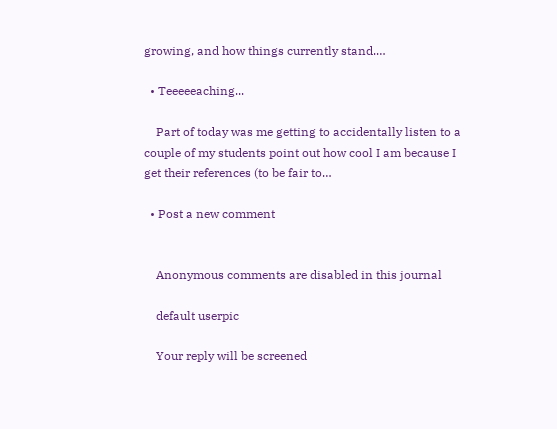growing, and how things currently stand.…

  • Teeeeeaching...

    Part of today was me getting to accidentally listen to a couple of my students point out how cool I am because I get their references (to be fair to…

  • Post a new comment


    Anonymous comments are disabled in this journal

    default userpic

    Your reply will be screened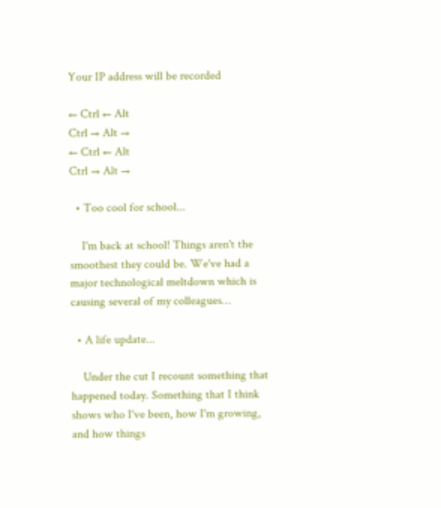Your IP address will be recorded

← Ctrl ← Alt
Ctrl → Alt →
← Ctrl ← Alt
Ctrl → Alt →

  • Too cool for school...

    I'm back at school! Things aren't the smoothest they could be. We've had a major technological meltdown which is causing several of my colleagues…

  • A life update...

    Under the cut I recount something that happened today. Something that I think shows who I've been, how I'm growing, and how things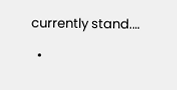currently stand.…

  •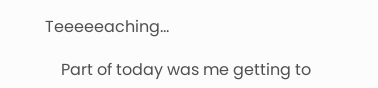Teeeeeaching...

    Part of today was me getting to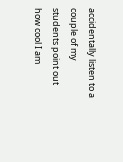accidentally listen to a couple of my students point out how cool I am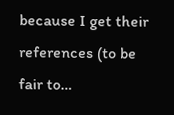because I get their references (to be fair to…